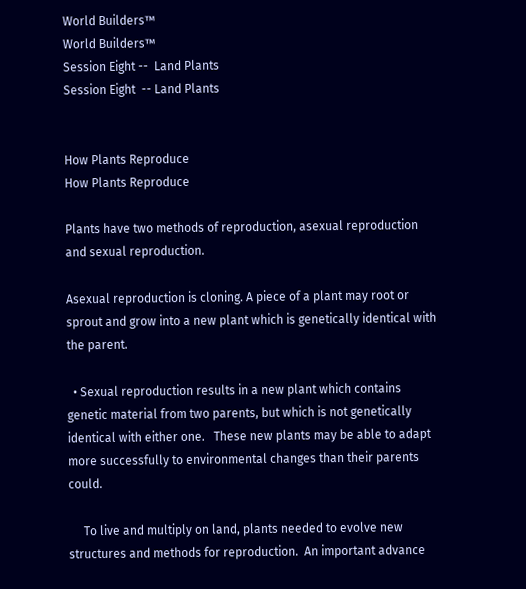World Builders™
World Builders™
Session Eight --  Land Plants
Session Eight  -- Land Plants


How Plants Reproduce
How Plants Reproduce

Plants have two methods of reproduction, asexual reproduction and sexual reproduction.

Asexual reproduction is cloning. A piece of a plant may root or sprout and grow into a new plant which is genetically identical with the parent.

  • Sexual reproduction results in a new plant which contains genetic material from two parents, but which is not genetically identical with either one.   These new plants may be able to adapt more successfully to environmental changes than their parents could.

     To live and multiply on land, plants needed to evolve new structures and methods for reproduction.  An important advance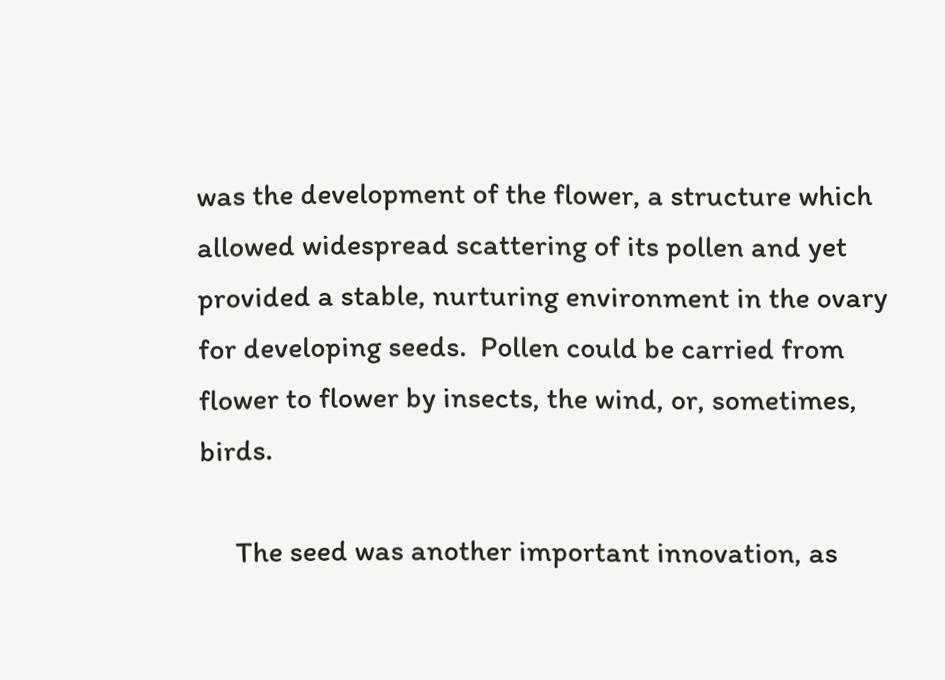was the development of the flower, a structure which allowed widespread scattering of its pollen and yet provided a stable, nurturing environment in the ovary for developing seeds.  Pollen could be carried from flower to flower by insects, the wind, or, sometimes, birds.

     The seed was another important innovation, as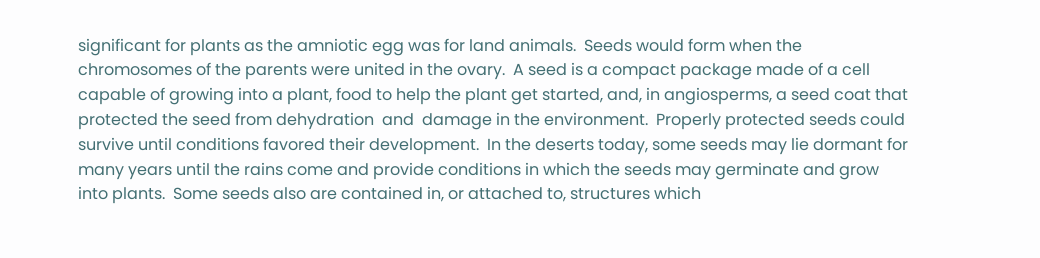significant for plants as the amniotic egg was for land animals.  Seeds would form when the chromosomes of the parents were united in the ovary.  A seed is a compact package made of a cell capable of growing into a plant, food to help the plant get started, and, in angiosperms, a seed coat that protected the seed from dehydration  and  damage in the environment.  Properly protected seeds could survive until conditions favored their development.  In the deserts today, some seeds may lie dormant for many years until the rains come and provide conditions in which the seeds may germinate and grow into plants.  Some seeds also are contained in, or attached to, structures which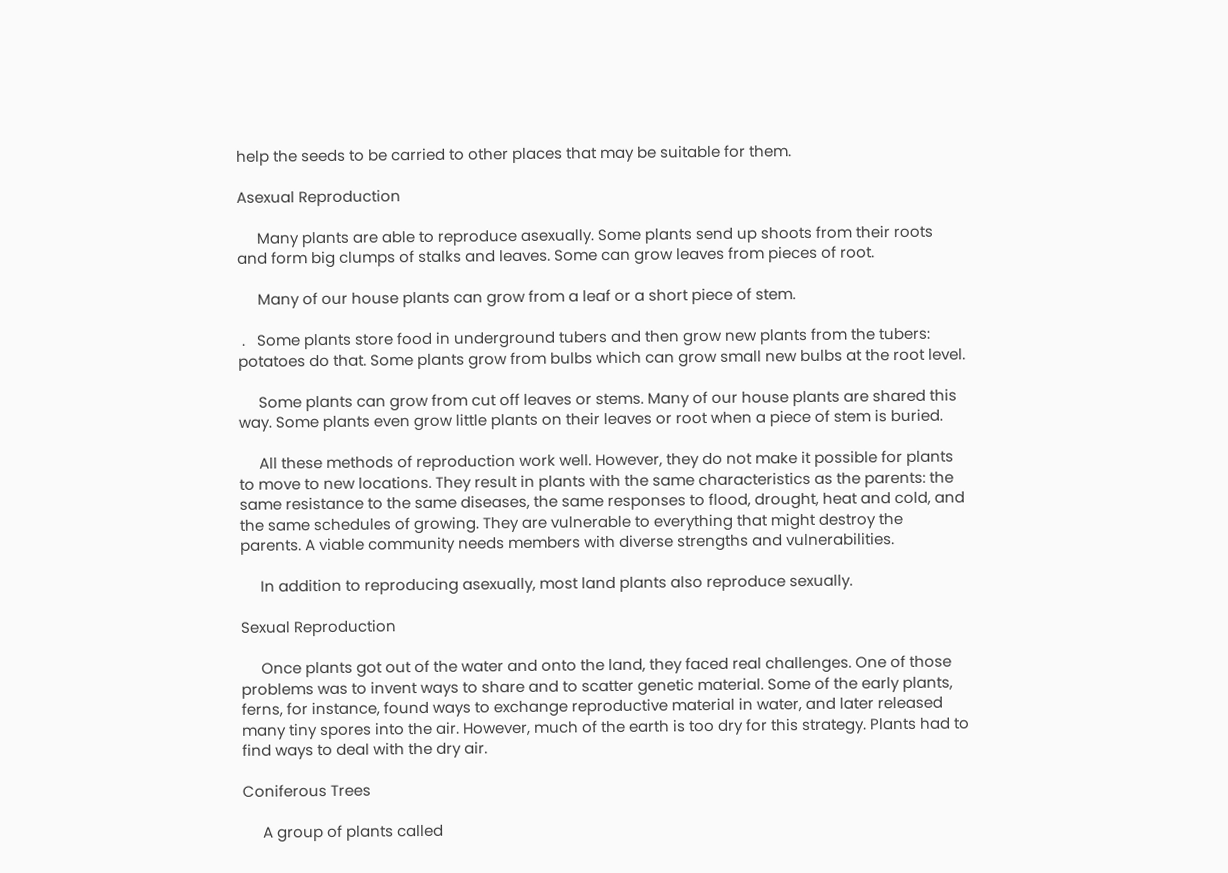help the seeds to be carried to other places that may be suitable for them.

Asexual Reproduction

     Many plants are able to reproduce asexually. Some plants send up shoots from their roots and form big clumps of stalks and leaves. Some can grow leaves from pieces of root.

     Many of our house plants can grow from a leaf or a short piece of stem.

 .   Some plants store food in underground tubers and then grow new plants from the tubers: potatoes do that. Some plants grow from bulbs which can grow small new bulbs at the root level.

     Some plants can grow from cut off leaves or stems. Many of our house plants are shared this way. Some plants even grow little plants on their leaves or root when a piece of stem is buried.

     All these methods of reproduction work well. However, they do not make it possible for plants to move to new locations. They result in plants with the same characteristics as the parents: the same resistance to the same diseases, the same responses to flood, drought, heat and cold, and the same schedules of growing. They are vulnerable to everything that might destroy the parents. A viable community needs members with diverse strengths and vulnerabilities.

     In addition to reproducing asexually, most land plants also reproduce sexually.

Sexual Reproduction

     Once plants got out of the water and onto the land, they faced real challenges. One of those problems was to invent ways to share and to scatter genetic material. Some of the early plants, ferns, for instance, found ways to exchange reproductive material in water, and later released many tiny spores into the air. However, much of the earth is too dry for this strategy. Plants had to find ways to deal with the dry air.

Coniferous Trees

     A group of plants called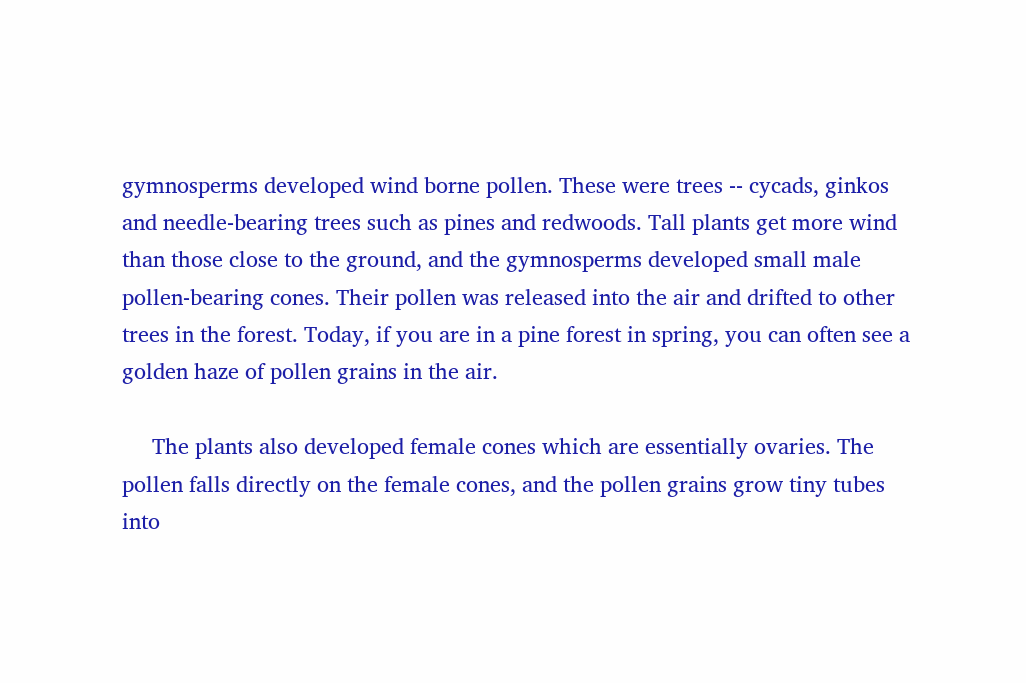gymnosperms developed wind borne pollen. These were trees -- cycads, ginkos and needle-bearing trees such as pines and redwoods. Tall plants get more wind than those close to the ground, and the gymnosperms developed small male pollen-bearing cones. Their pollen was released into the air and drifted to other trees in the forest. Today, if you are in a pine forest in spring, you can often see a golden haze of pollen grains in the air.

     The plants also developed female cones which are essentially ovaries. The pollen falls directly on the female cones, and the pollen grains grow tiny tubes into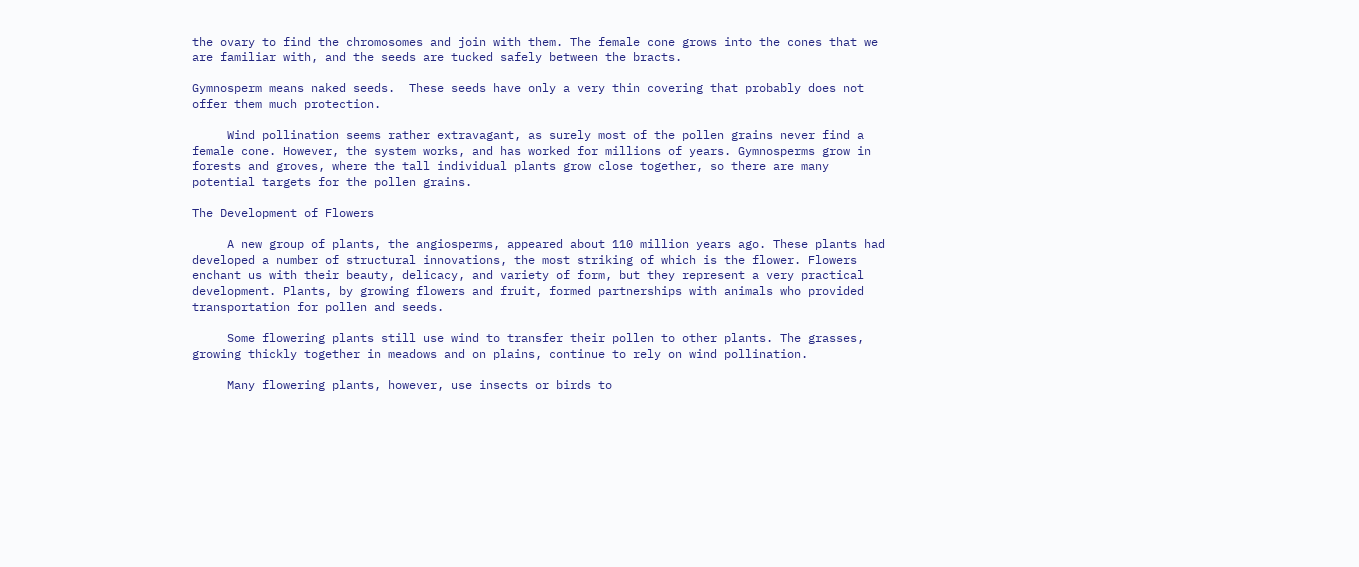the ovary to find the chromosomes and join with them. The female cone grows into the cones that we are familiar with, and the seeds are tucked safely between the bracts.

Gymnosperm means naked seeds.  These seeds have only a very thin covering that probably does not offer them much protection.

     Wind pollination seems rather extravagant, as surely most of the pollen grains never find a female cone. However, the system works, and has worked for millions of years. Gymnosperms grow in forests and groves, where the tall individual plants grow close together, so there are many potential targets for the pollen grains.

The Development of Flowers

     A new group of plants, the angiosperms, appeared about 110 million years ago. These plants had developed a number of structural innovations, the most striking of which is the flower. Flowers enchant us with their beauty, delicacy, and variety of form, but they represent a very practical development. Plants, by growing flowers and fruit, formed partnerships with animals who provided transportation for pollen and seeds.

     Some flowering plants still use wind to transfer their pollen to other plants. The grasses, growing thickly together in meadows and on plains, continue to rely on wind pollination.

     Many flowering plants, however, use insects or birds to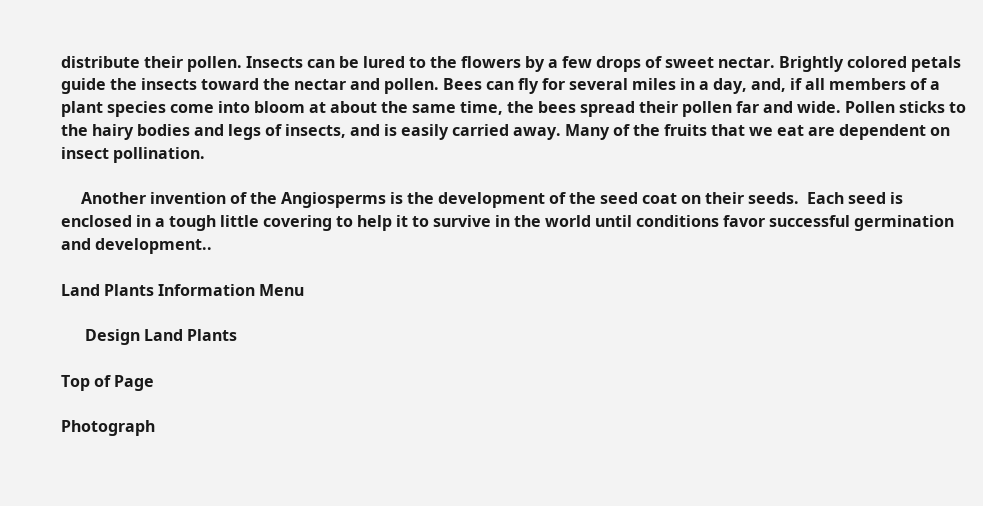distribute their pollen. Insects can be lured to the flowers by a few drops of sweet nectar. Brightly colored petals guide the insects toward the nectar and pollen. Bees can fly for several miles in a day, and, if all members of a plant species come into bloom at about the same time, the bees spread their pollen far and wide. Pollen sticks to the hairy bodies and legs of insects, and is easily carried away. Many of the fruits that we eat are dependent on insect pollination.

     Another invention of the Angiosperms is the development of the seed coat on their seeds.  Each seed is enclosed in a tough little covering to help it to survive in the world until conditions favor successful germination and development..

Land Plants Information Menu

      Design Land Plants

Top of Page

Photograph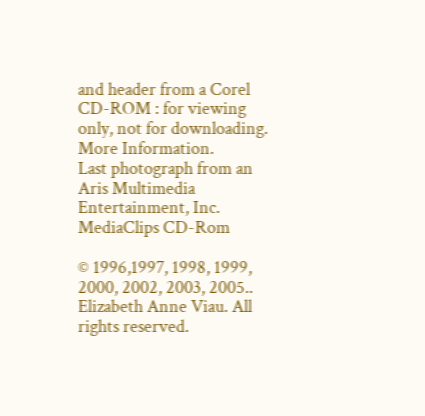and header from a Corel CD-ROM : for viewing only, not for downloading.    More Information.
Last photograph from an Aris Multimedia Entertainment, Inc. MediaClips CD-Rom

© 1996,1997, 1998, 1999, 2000, 2002, 2003, 2005..   Elizabeth Anne Viau. All rights reserved.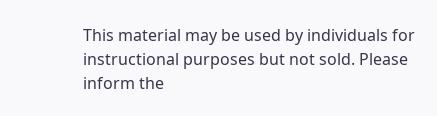This material may be used by individuals for instructional purposes but not sold. Please inform the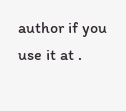author if you use it at .